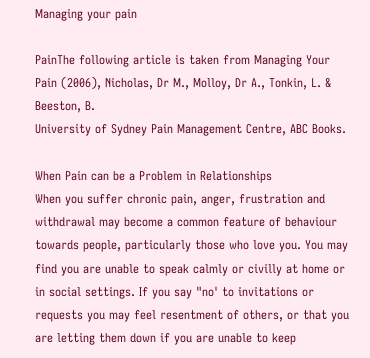Managing your pain

PainThe following article is taken from Managing Your Pain (2006), Nicholas, Dr M., Molloy, Dr A., Tonkin, L. & Beeston, B.
University of Sydney Pain Management Centre, ABC Books.

When Pain can be a Problem in Relationships
When you suffer chronic pain, anger, frustration and withdrawal may become a common feature of behaviour towards people, particularly those who love you. You may find you are unable to speak calmly or civilly at home or in social settings. If you say "no' to invitations or requests you may feel resentment of others, or that you are letting them down if you are unable to keep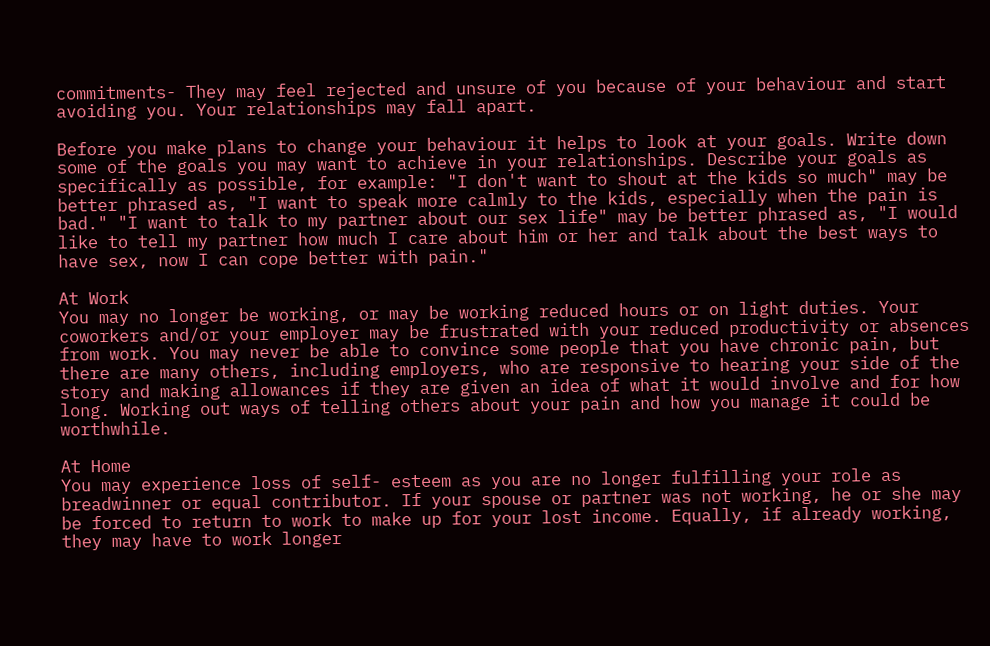commitments- They may feel rejected and unsure of you because of your behaviour and start avoiding you. Your relationships may fall apart.

Before you make plans to change your behaviour it helps to look at your goals. Write down some of the goals you may want to achieve in your relationships. Describe your goals as specifically as possible, for example: "I don't want to shout at the kids so much" may be better phrased as, "I want to speak more calmly to the kids, especially when the pain is bad." "I want to talk to my partner about our sex life" may be better phrased as, "I would like to tell my partner how much I care about him or her and talk about the best ways to have sex, now I can cope better with pain."

At Work
You may no longer be working, or may be working reduced hours or on light duties. Your coworkers and/or your employer may be frustrated with your reduced productivity or absences from work. You may never be able to convince some people that you have chronic pain, but there are many others, including employers, who are responsive to hearing your side of the story and making allowances if they are given an idea of what it would involve and for how long. Working out ways of telling others about your pain and how you manage it could be worthwhile.

At Home
You may experience loss of self- esteem as you are no longer fulfilling your role as breadwinner or equal contributor. If your spouse or partner was not working, he or she may be forced to return to work to make up for your lost income. Equally, if already working, they may have to work longer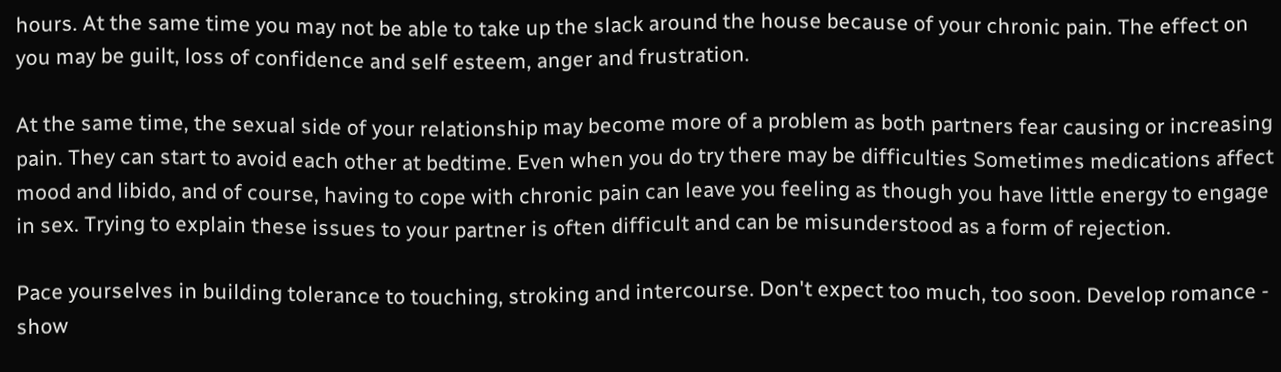hours. At the same time you may not be able to take up the slack around the house because of your chronic pain. The effect on you may be guilt, loss of confidence and self esteem, anger and frustration.

At the same time, the sexual side of your relationship may become more of a problem as both partners fear causing or increasing pain. They can start to avoid each other at bedtime. Even when you do try there may be difficulties Sometimes medications affect mood and libido, and of course, having to cope with chronic pain can leave you feeling as though you have little energy to engage in sex. Trying to explain these issues to your partner is often difficult and can be misunderstood as a form of rejection.

Pace yourselves in building tolerance to touching, stroking and intercourse. Don't expect too much, too soon. Develop romance - show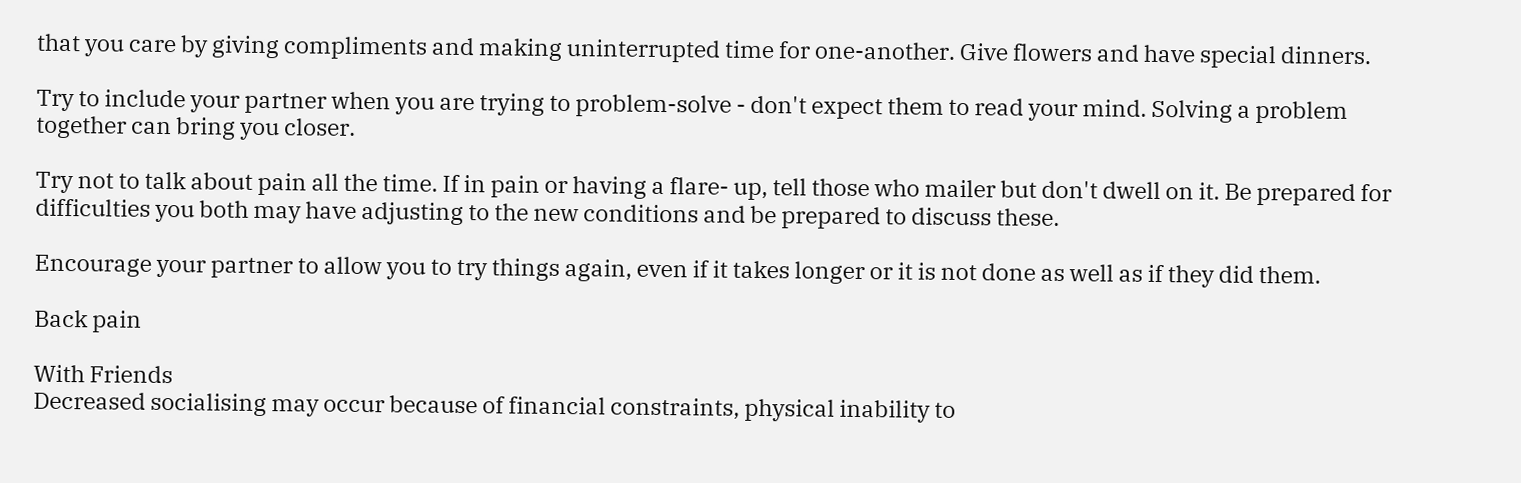that you care by giving compliments and making uninterrupted time for one-another. Give flowers and have special dinners.

Try to include your partner when you are trying to problem-solve - don't expect them to read your mind. Solving a problem together can bring you closer.

Try not to talk about pain all the time. If in pain or having a flare- up, tell those who mailer but don't dwell on it. Be prepared for difficulties you both may have adjusting to the new conditions and be prepared to discuss these.

Encourage your partner to allow you to try things again, even if it takes longer or it is not done as well as if they did them.

Back pain

With Friends
Decreased socialising may occur because of financial constraints, physical inability to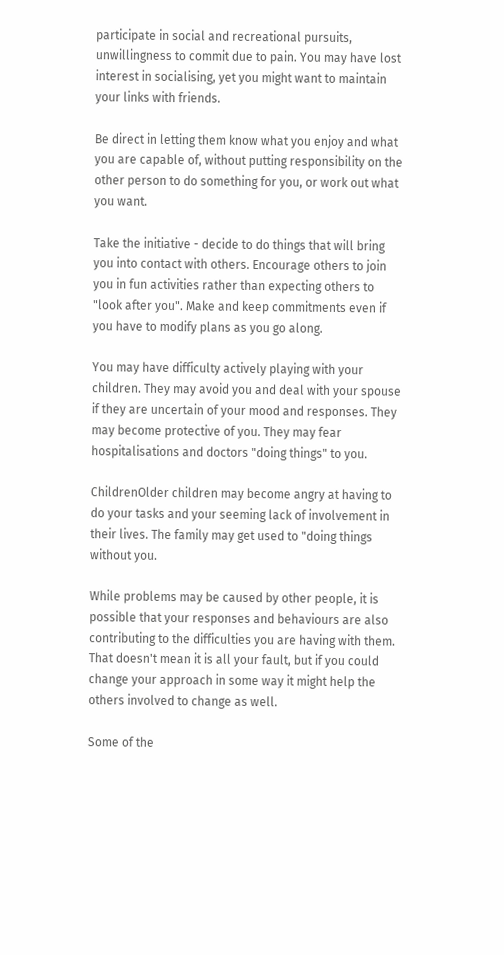participate in social and recreational pursuits, unwillingness to commit due to pain. You may have lost interest in socialising, yet you might want to maintain your links with friends.

Be direct in letting them know what you enjoy and what you are capable of, without putting responsibility on the other person to do something for you, or work out what you want.

Take the initiative - decide to do things that will bring you into contact with others. Encourage others to join you in fun activities rather than expecting others to "look after you". Make and keep commitments even if you have to modify plans as you go along.

You may have difficulty actively playing with your children. They may avoid you and deal with your spouse if they are uncertain of your mood and responses. They may become protective of you. They may fear hospitalisations and doctors "doing things" to you.

ChildrenOlder children may become angry at having to do your tasks and your seeming lack of involvement in their lives. The family may get used to "doing things without you.

While problems may be caused by other people, it is possible that your responses and behaviours are also contributing to the difficulties you are having with them. That doesn't mean it is all your fault, but if you could change your approach in some way it might help the others involved to change as well.

Some of the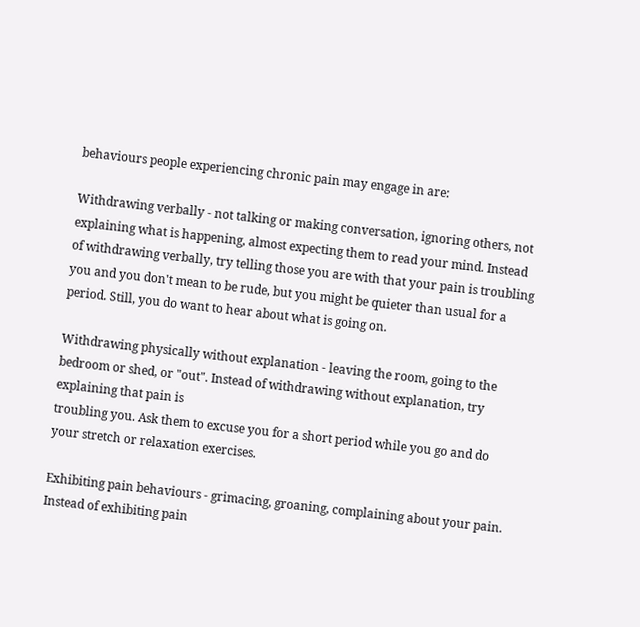behaviours people experiencing chronic pain may engage in are:

Withdrawing verbally - not talking or making conversation, ignoring others, not explaining what is happening, almost expecting them to read your mind. Instead of withdrawing verbally, try telling those you are with that your pain is troubling you and you don't mean to be rude, but you might be quieter than usual for a period. Still, you do want to hear about what is going on.

Withdrawing physically without explanation - leaving the room, going to the bedroom or shed, or "out". Instead of withdrawing without explanation, try explaining that pain is
troubling you. Ask them to excuse you for a short period while you go and do your stretch or relaxation exercises.

Exhibiting pain behaviours - grimacing, groaning, complaining about your pain. Instead of exhibiting pain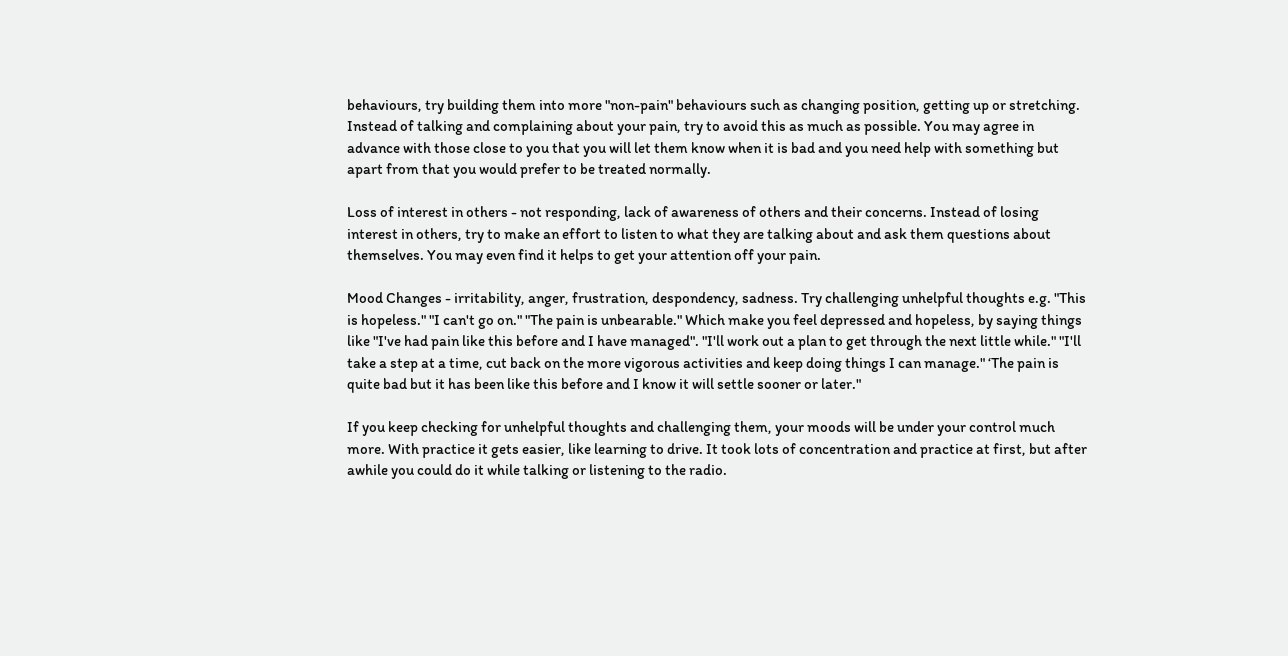behaviours, try building them into more "non-pain" behaviours such as changing position, getting up or stretching. Instead of talking and complaining about your pain, try to avoid this as much as possible. You may agree in advance with those close to you that you will let them know when it is bad and you need help with something but apart from that you would prefer to be treated normally.

Loss of interest in others - not responding, lack of awareness of others and their concerns. Instead of losing interest in others, try to make an effort to listen to what they are talking about and ask them questions about themselves. You may even find it helps to get your attention off your pain.

Mood Changes - irritability, anger, frustration, despondency, sadness. Try challenging unhelpful thoughts e.g. "This is hopeless." "I can't go on." "The pain is unbearable." Which make you feel depressed and hopeless, by saying things like "I've had pain like this before and I have managed". "I'll work out a plan to get through the next little while." "I'll take a step at a time, cut back on the more vigorous activities and keep doing things I can manage." ‘The pain is quite bad but it has been like this before and I know it will settle sooner or later."

If you keep checking for unhelpful thoughts and challenging them, your moods will be under your control much more. With practice it gets easier, like learning to drive. It took lots of concentration and practice at first, but after awhile you could do it while talking or listening to the radio.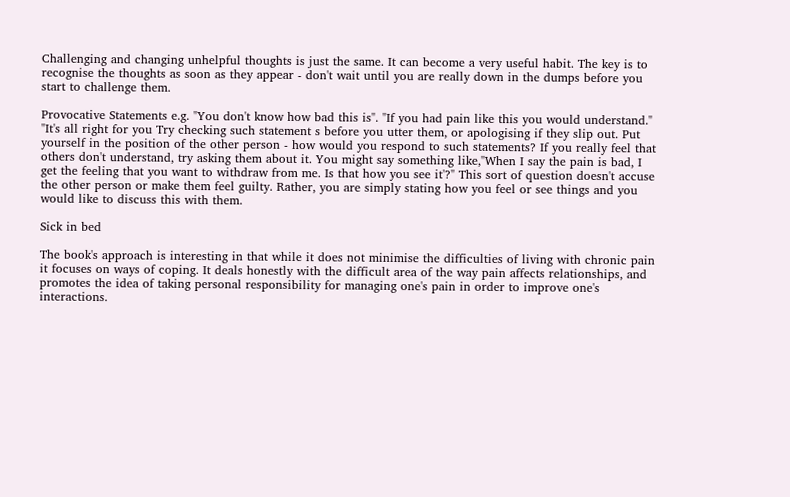Challenging and changing unhelpful thoughts is just the same. It can become a very useful habit. The key is to recognise the thoughts as soon as they appear - don't wait until you are really down in the dumps before you start to challenge them.

Provocative Statements e.g. "You don't know how bad this is". "If you had pain like this you would understand." "It's all right for you Try checking such statement s before you utter them, or apologising if they slip out. Put yourself in the position of the other person - how would you respond to such statements? If you really feel that others don't understand, try asking them about it. You might say something like,"When I say the pain is bad, I get the feeling that you want to withdraw from me. Is that how you see it'?" This sort of question doesn't accuse the other person or make them feel guilty. Rather, you are simply stating how you feel or see things and you would like to discuss this with them.

Sick in bed

The book's approach is interesting in that while it does not minimise the difficulties of living with chronic pain it focuses on ways of coping. It deals honestly with the difficult area of the way pain affects relationships, and promotes the idea of taking personal responsibility for managing one's pain in order to improve one's interactions.